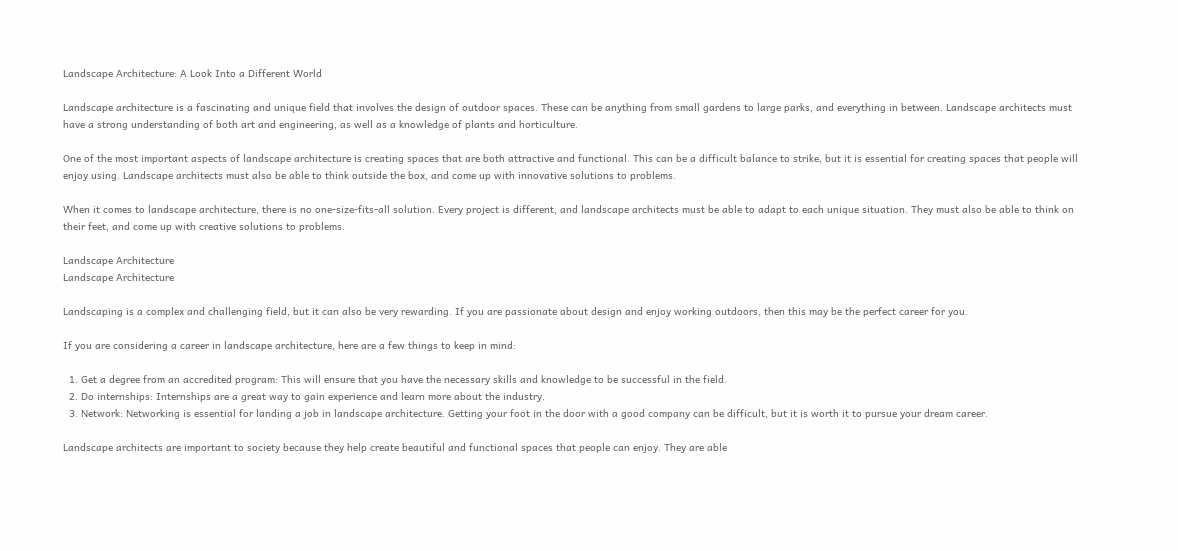Landscape Architecture: A Look Into a Different World

Landscape architecture is a fascinating and unique field that involves the design of outdoor spaces. These can be anything from small gardens to large parks, and everything in between. Landscape architects must have a strong understanding of both art and engineering, as well as a knowledge of plants and horticulture.

One of the most important aspects of landscape architecture is creating spaces that are both attractive and functional. This can be a difficult balance to strike, but it is essential for creating spaces that people will enjoy using. Landscape architects must also be able to think outside the box, and come up with innovative solutions to problems.

When it comes to landscape architecture, there is no one-size-fits-all solution. Every project is different, and landscape architects must be able to adapt to each unique situation. They must also be able to think on their feet, and come up with creative solutions to problems.

Landscape Architecture
Landscape Architecture

Landscaping is a complex and challenging field, but it can also be very rewarding. If you are passionate about design and enjoy working outdoors, then this may be the perfect career for you.

If you are considering a career in landscape architecture, here are a few things to keep in mind:

  1. Get a degree from an accredited program: This will ensure that you have the necessary skills and knowledge to be successful in the field.
  2. Do internships: Internships are a great way to gain experience and learn more about the industry.
  3. Network: Networking is essential for landing a job in landscape architecture. Getting your foot in the door with a good company can be difficult, but it is worth it to pursue your dream career.

Landscape architects are important to society because they help create beautiful and functional spaces that people can enjoy. They are able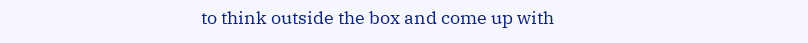to think outside the box and come up with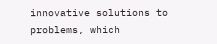innovative solutions to problems, which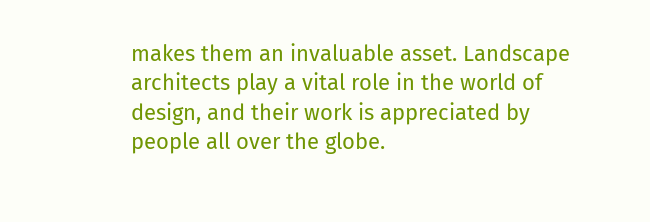makes them an invaluable asset. Landscape architects play a vital role in the world of design, and their work is appreciated by people all over the globe.